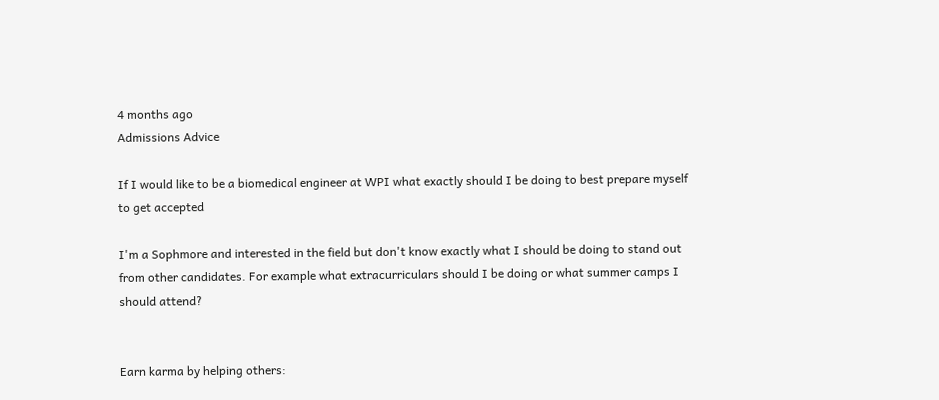4 months ago
Admissions Advice

If I would like to be a biomedical engineer at WPI what exactly should I be doing to best prepare myself to get accepted

I'm a Sophmore and interested in the field but don't know exactly what I should be doing to stand out from other candidates. For example what extracurriculars should I be doing or what summer camps I should attend?


Earn karma by helping others: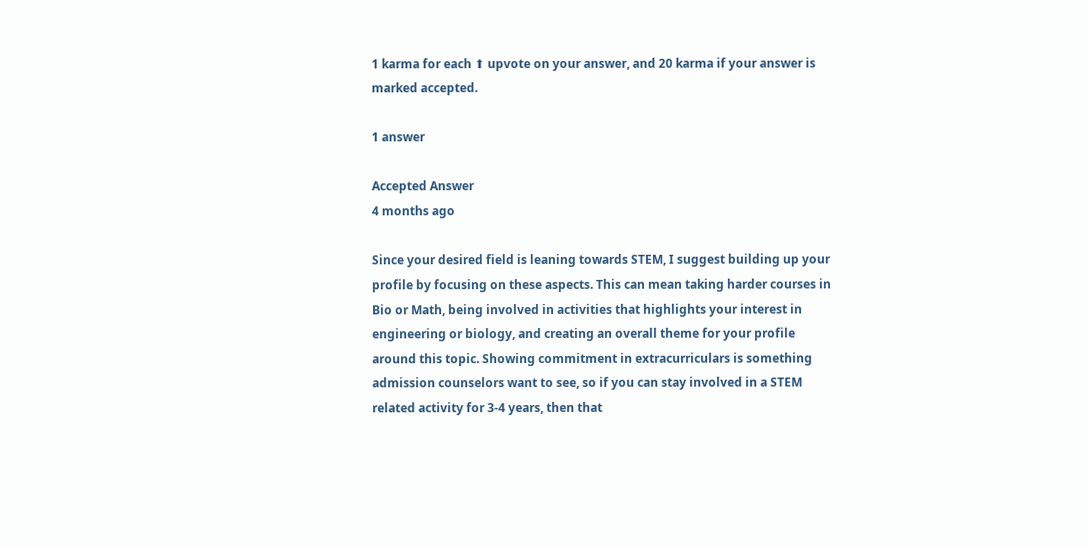1 karma for each ⬆ upvote on your answer, and 20 karma if your answer is marked accepted.

1 answer

Accepted Answer
4 months ago

Since your desired field is leaning towards STEM, I suggest building up your profile by focusing on these aspects. This can mean taking harder courses in Bio or Math, being involved in activities that highlights your interest in engineering or biology, and creating an overall theme for your profile around this topic. Showing commitment in extracurriculars is something admission counselors want to see, so if you can stay involved in a STEM related activity for 3-4 years, then that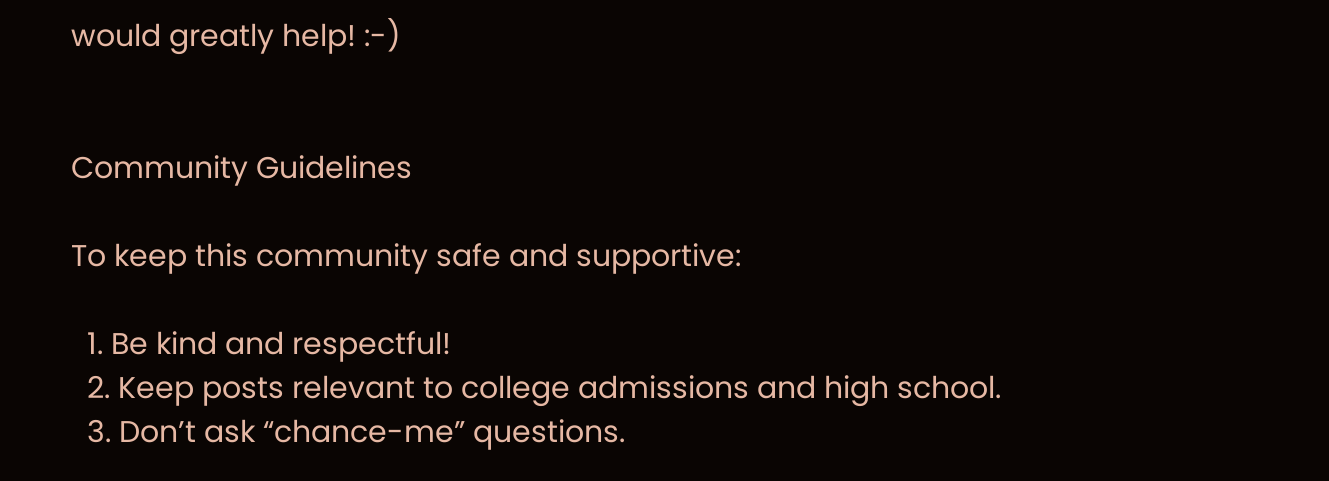would greatly help! :-)


Community Guidelines

To keep this community safe and supportive:

  1. Be kind and respectful!
  2. Keep posts relevant to college admissions and high school.
  3. Don’t ask “chance-me” questions.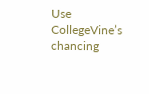Use CollegeVine’s chancing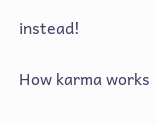instead!

How karma works